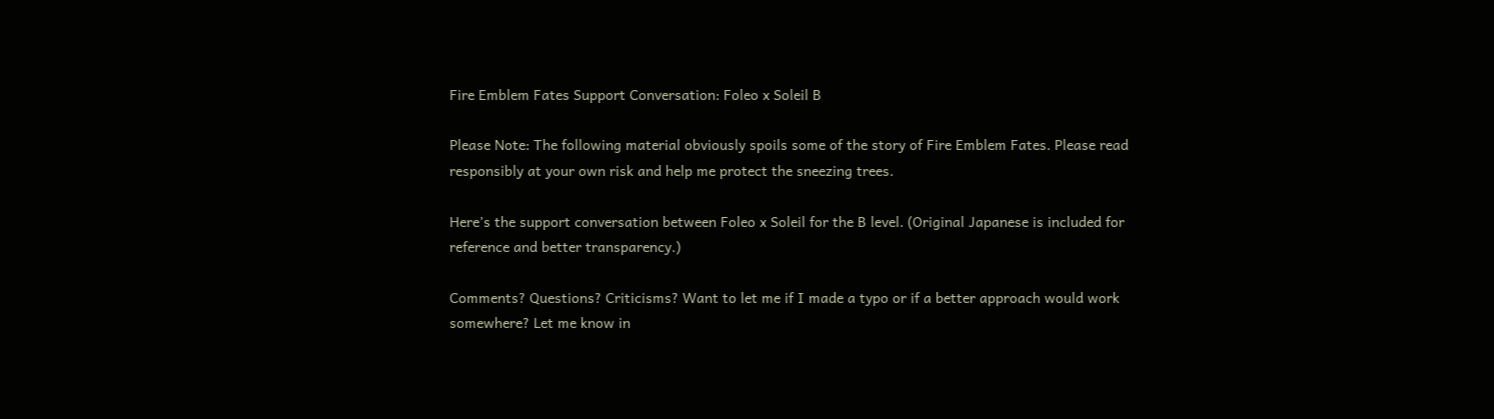Fire Emblem Fates Support Conversation: Foleo x Soleil B

Please Note: The following material obviously spoils some of the story of Fire Emblem Fates. Please read responsibly at your own risk and help me protect the sneezing trees.

Here’s the support conversation between Foleo x Soleil for the B level. (Original Japanese is included for reference and better transparency.)

Comments? Questions? Criticisms? Want to let me if I made a typo or if a better approach would work somewhere? Let me know in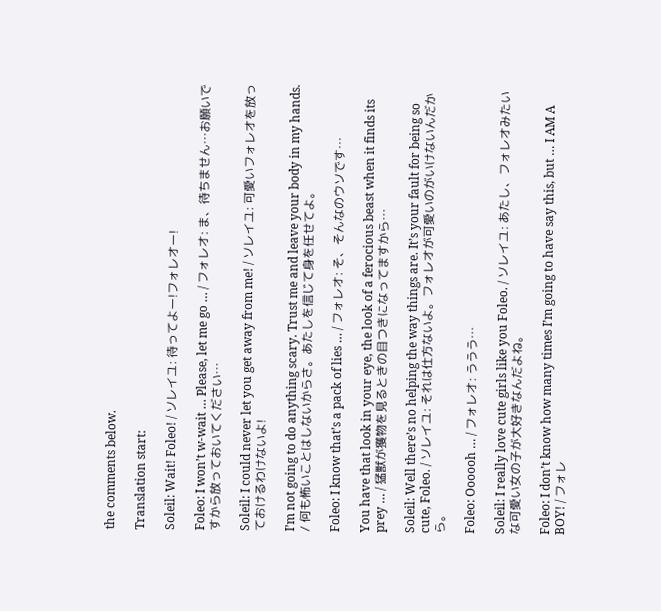the comments below.

Translation start:

Soleil: Wait! Foleo! / ソレイユ: 待ってよー!フォレオー!

Foleo: I won’t w-wait … Please, let me go … / フォレオ: ま、待ちません…お願いですから放っておいてください…

Soleil: I could never let you get away from me! / ソレイユ: 可愛いフォレオを放っておけるわけないよ!

I’m not going to do anything scary. Trust me and leave your body in my hands. / 何も怖いことはしないからさ。あたしを信じて身を任せてよ。

Foleo: I know that’s a pack of lies … / フォレオ: そ、そんなのウソです…

You have that look in your eye, the look of a ferocious beast when it finds its prey … / 猛獣が獲物を見るときの目つきになってますから…

Soleil: Well there’s no helping the way things are. It’s your fault for being so cute, Foleo. / ソレイユ: それは仕方ないよ。フォレオが可愛いのがいけないんだから。

Foleo: Oooooh … / フォレオ: ううう…

Soleil: I really love cute girls like you Foleo. / ソレイユ: あたし、フォレオみたいな可愛い女の子が大好きなんだよね。

Foleo: I don’t know how many times I’m going to have say this, but … I AM A BOY! / フォレ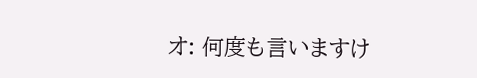オ: 何度も言いますけ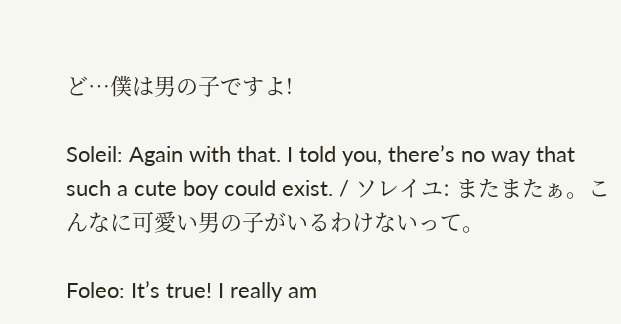ど…僕は男の子ですよ!

Soleil: Again with that. I told you, there’s no way that such a cute boy could exist. / ソレイユ: またまたぁ。こんなに可愛い男の子がいるわけないって。

Foleo: It’s true! I really am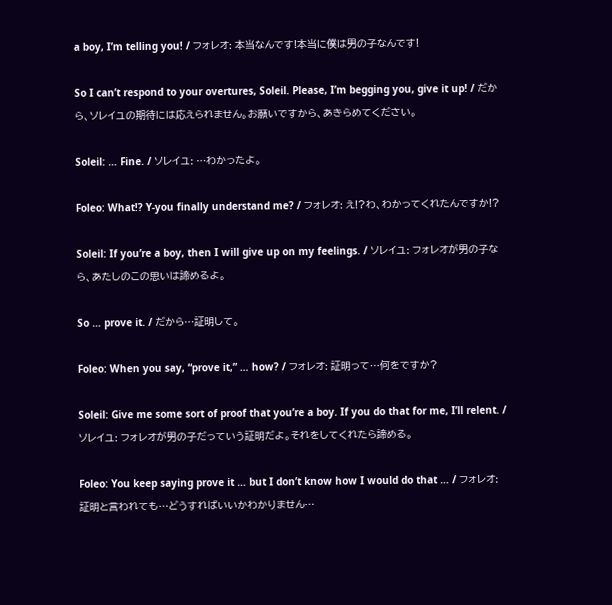a boy, I’m telling you! / フォレオ: 本当なんです!本当に僕は男の子なんです!

So I can’t respond to your overtures, Soleil. Please, I’m begging you, give it up! / だから、ソレイユの期待には応えられません。お願いですから、あきらめてください。

Soleil: … Fine. / ソレイユ: …わかったよ。

Foleo: What!? Y-you finally understand me? / フォレオ: え!?わ、わかってくれたんですか!?

Soleil: If you’re a boy, then I will give up on my feelings. / ソレイユ: フォレオが男の子なら、あたしのこの思いは諦めるよ。

So … prove it. / だから…証明して。

Foleo: When you say, “prove it,” … how? / フォレオ: 証明って…何をですか?

Soleil: Give me some sort of proof that you’re a boy. If you do that for me, I’ll relent. / ソレイユ: フォレオが男の子だっていう証明だよ。それをしてくれたら諦める。

Foleo: You keep saying prove it … but I don’t know how I would do that … / フォレオ: 証明と言われても…どうすればいいかわかりません…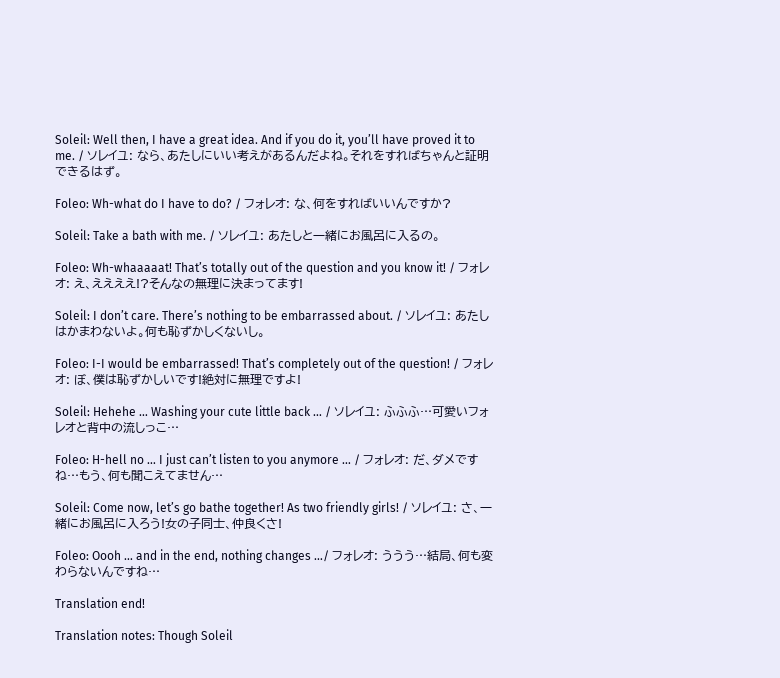Soleil: Well then, I have a great idea. And if you do it, you’ll have proved it to me. / ソレイユ: なら、あたしにいい考えがあるんだよね。それをすればちゃんと証明できるはず。

Foleo: Wh-what do I have to do? / フォレオ: な、何をすればいいんですか?

Soleil: Take a bath with me. / ソレイユ: あたしと一緒にお風呂に入るの。

Foleo: Wh-whaaaaat! That’s totally out of the question and you know it! / フォレオ: え、ええええ!?そんなの無理に決まってます!

Soleil: I don’t care. There’s nothing to be embarrassed about. / ソレイユ: あたしはかまわないよ。何も恥ずかしくないし。

Foleo: I-I would be embarrassed! That’s completely out of the question! / フォレオ: ぼ、僕は恥ずかしいです!絶対に無理ですよ!

Soleil: Hehehe … Washing your cute little back … / ソレイユ: ふふふ…可愛いフォレオと背中の流しっこ…

Foleo: H-hell no … I just can’t listen to you anymore … / フォレオ: だ、ダメですね…もう、何も聞こえてません…

Soleil: Come now, let’s go bathe together! As two friendly girls! / ソレイユ: さ、一緒にお風呂に入ろう!女の子同士、仲良くさ!

Foleo: Oooh … and in the end, nothing changes …/ フォレオ: ううう…結局、何も変わらないんですね…

Translation end!

Translation notes: Though Soleil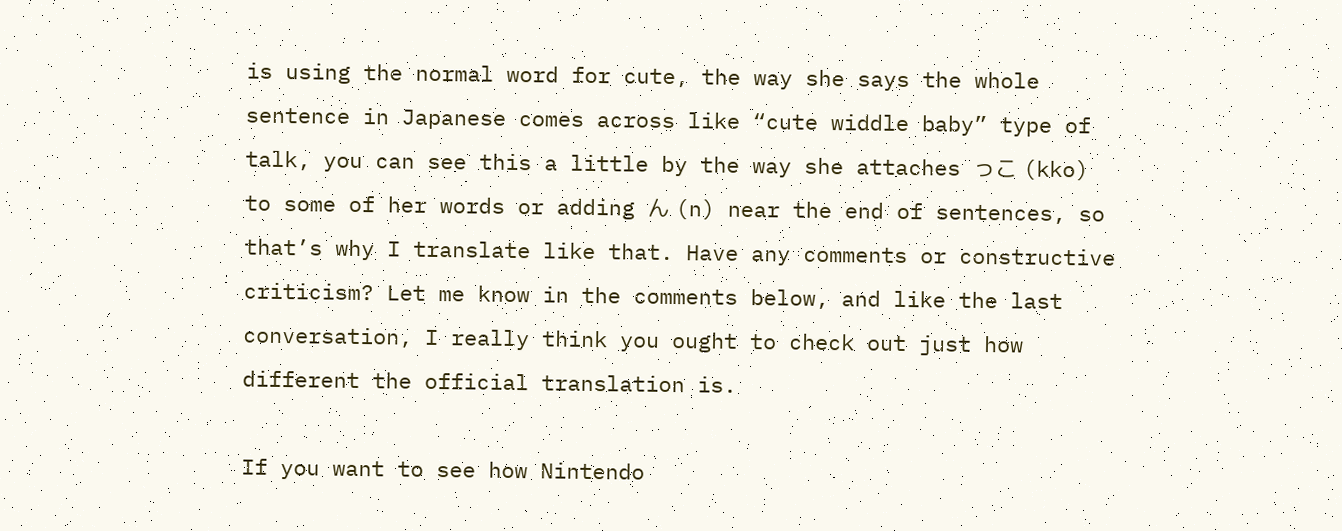is using the normal word for cute, the way she says the whole sentence in Japanese comes across like “cute widdle baby” type of talk, you can see this a little by the way she attaches っこ (kko) to some of her words or adding ん (n) near the end of sentences, so that’s why I translate like that. Have any comments or constructive criticism? Let me know in the comments below, and like the last conversation, I really think you ought to check out just how different the official translation is.

If you want to see how Nintendo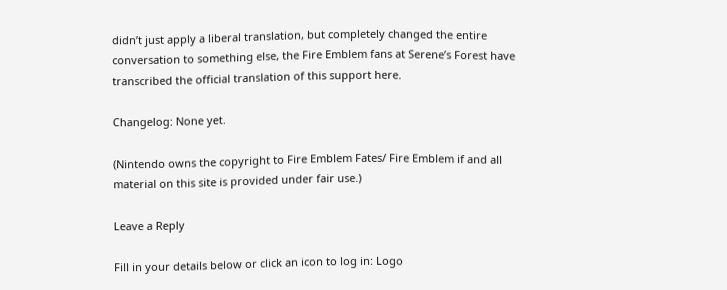didn’t just apply a liberal translation, but completely changed the entire conversation to something else, the Fire Emblem fans at Serene’s Forest have transcribed the official translation of this support here.

Changelog: None yet.

(Nintendo owns the copyright to Fire Emblem Fates/ Fire Emblem if and all material on this site is provided under fair use.)

Leave a Reply

Fill in your details below or click an icon to log in: Logo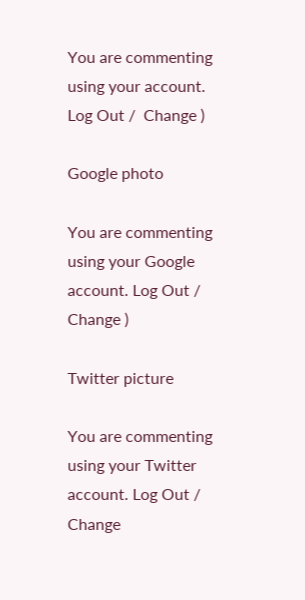You are commenting using your account. Log Out /  Change )

Google photo

You are commenting using your Google account. Log Out /  Change )

Twitter picture

You are commenting using your Twitter account. Log Out /  Change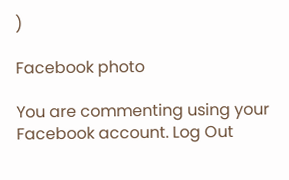)

Facebook photo

You are commenting using your Facebook account. Log Out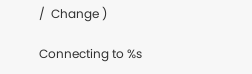/  Change )

Connecting to %s